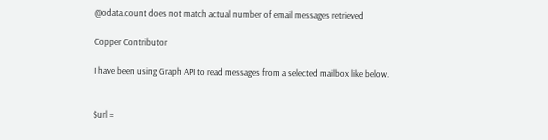@odata.count does not match actual number of email messages retrieved

Copper Contributor

I have been using Graph API to read messages from a selected mailbox like below.


$url =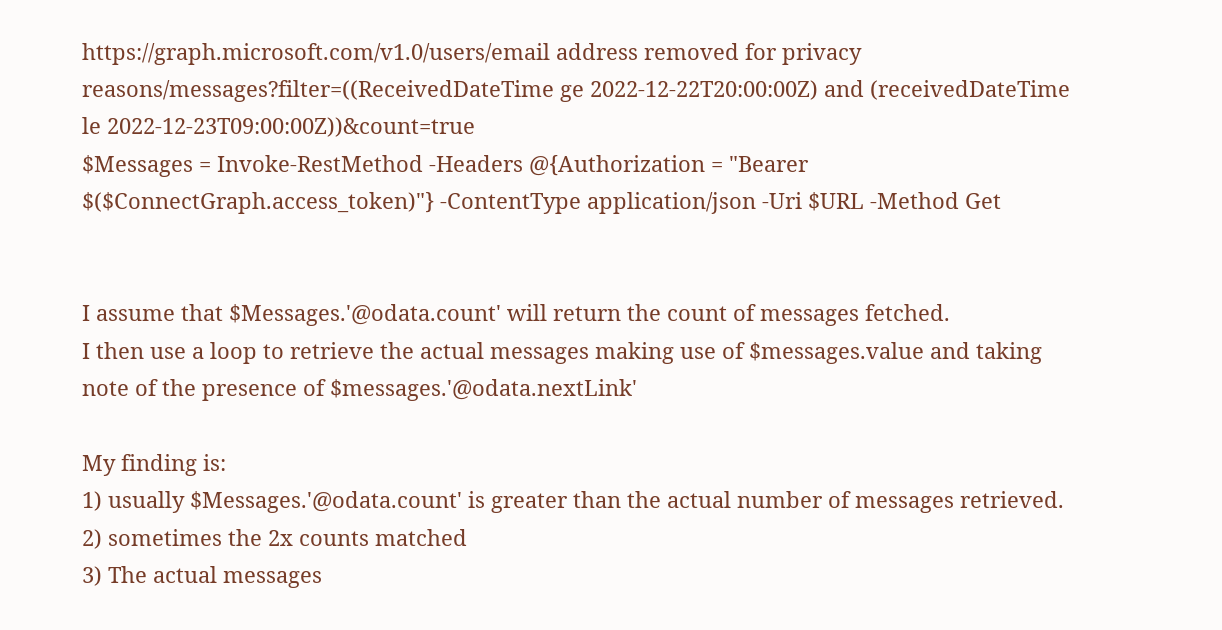https://graph.microsoft.com/v1.0/users/email address removed for privacy reasons/messages?filter=((ReceivedDateTime ge 2022-12-22T20:00:00Z) and (receivedDateTime le 2022-12-23T09:00:00Z))&count=true
$Messages = Invoke-RestMethod -Headers @{Authorization = "Bearer $($ConnectGraph.access_token)"} -ContentType application/json -Uri $URL -Method Get


I assume that $Messages.'@odata.count' will return the count of messages fetched.
I then use a loop to retrieve the actual messages making use of $messages.value and taking note of the presence of $messages.'@odata.nextLink'

My finding is:
1) usually $Messages.'@odata.count' is greater than the actual number of messages retrieved.
2) sometimes the 2x counts matched
3) The actual messages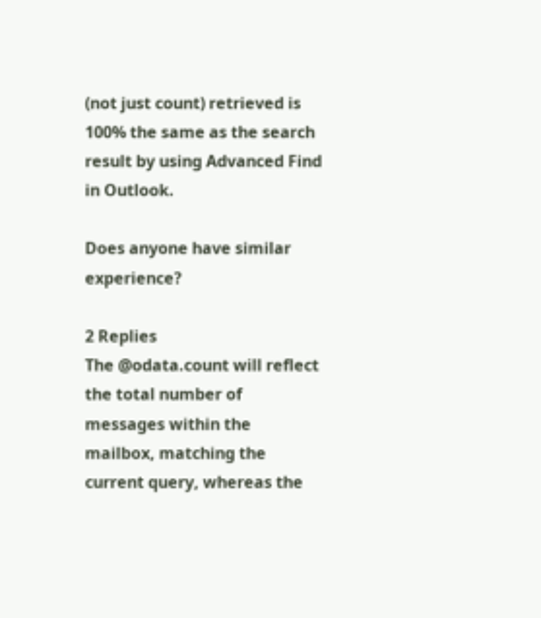(not just count) retrieved is 100% the same as the search result by using Advanced Find in Outlook.

Does anyone have similar experience?

2 Replies
The @odata.count will reflect the total number of messages within the mailbox, matching the current query, whereas the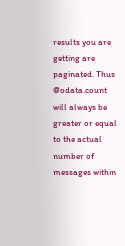results you are getting are paginated. Thus @odata.count will always be greater or equal to the actual number of messages within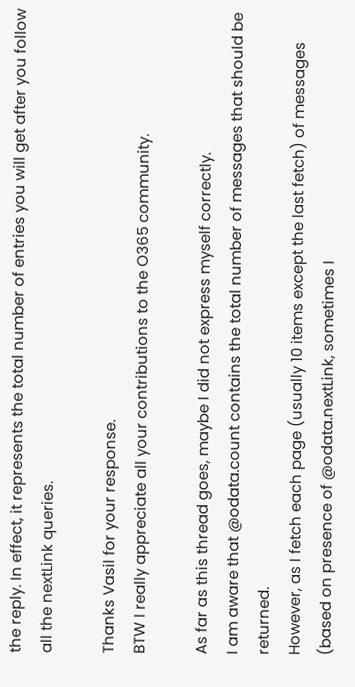the reply. In effect, it represents the total number of entries you will get after you follow all the nextLink queries.

Thanks Vasil for your response.
BTW I really appreciate all your contributions to the O365 community.

As far as this thread goes, maybe I did not express myself correctly.
I am aware that @odata.count contains the total number of messages that should be returned.
However, as I fetch each page (usually 10 items except the last fetch) of messages (based on presence of @odata.nextLink, sometimes I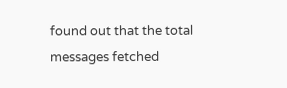found out that the total messages fetched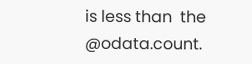is less than  the @odata.count.